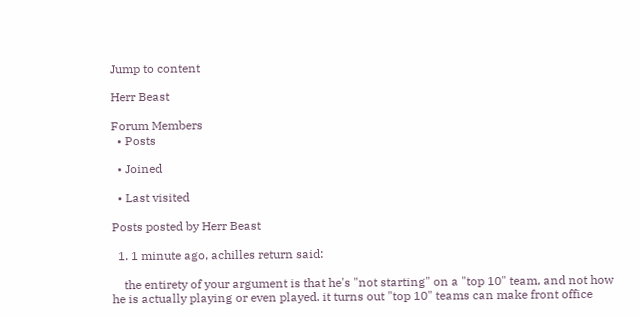Jump to content

Herr Beast

Forum Members
  • Posts

  • Joined

  • Last visited

Posts posted by Herr Beast

  1. 1 minute ago, achilles return said:

    the entirety of your argument is that he's "not starting" on a "top 10" team, and not how he is actually playing or even played. it turns out "top 10" teams can make front office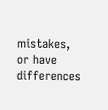mistakes, or have differences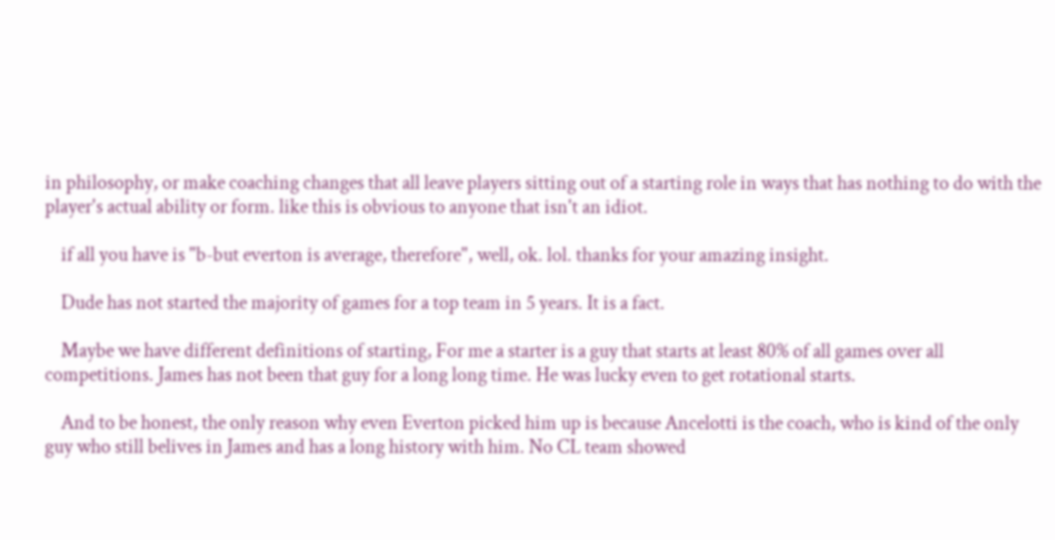in philosophy, or make coaching changes that all leave players sitting out of a starting role in ways that has nothing to do with the player's actual ability or form. like this is obvious to anyone that isn't an idiot.

    if all you have is "b-but everton is average, therefore", well, ok. lol. thanks for your amazing insight.

    Dude has not started the majority of games for a top team in 5 years. It is a fact.

    Maybe we have different definitions of starting, For me a starter is a guy that starts at least 80% of all games over all competitions. James has not been that guy for a long long time. He was lucky even to get rotational starts.

    And to be honest, the only reason why even Everton picked him up is because Ancelotti is the coach, who is kind of the only guy who still belives in James and has a long history with him. No CL team showed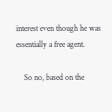interest even though he was essentially a free agent.

    So no, based on the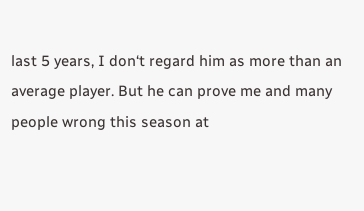last 5 years, I don‘t regard him as more than an average player. But he can prove me and many people wrong this season at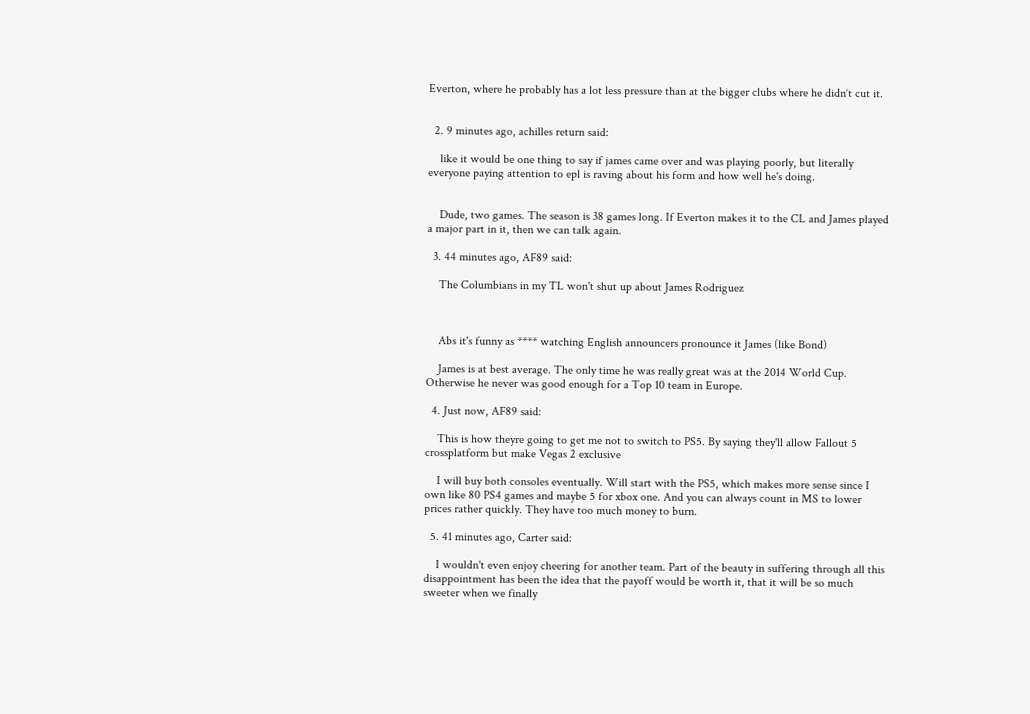Everton, where he probably has a lot less pressure than at the bigger clubs where he didn‘t cut it.


  2. 9 minutes ago, achilles return said:

    like it would be one thing to say if james came over and was playing poorly, but literally everyone paying attention to epl is raving about his form and how well he's doing.


    Dude, two games. The season is 38 games long. If Everton makes it to the CL and James played a major part in it, then we can talk again.

  3. 44 minutes ago, AF89 said:

    The Columbians in my TL won't shut up about James Rodriguez



    Abs it's funny as **** watching English announcers pronounce it James (like Bond)

    James is at best average. The only time he was really great was at the 2014 World Cup. Otherwise he never was good enough for a Top 10 team in Europe.

  4. Just now, AF89 said:

    This is how theyre going to get me not to switch to PS5. By saying they'll allow Fallout 5 crossplatform but make Vegas 2 exclusive

    I will buy both consoles eventually. Will start with the PS5, which makes more sense since I own like 80 PS4 games and maybe 5 for xbox one. And you can always count in MS to lower prices rather quickly. They have too much money to burn.

  5. 41 minutes ago, Carter said:

    I wouldn't even enjoy cheering for another team. Part of the beauty in suffering through all this disappointment has been the idea that the payoff would be worth it, that it will be so much sweeter when we finally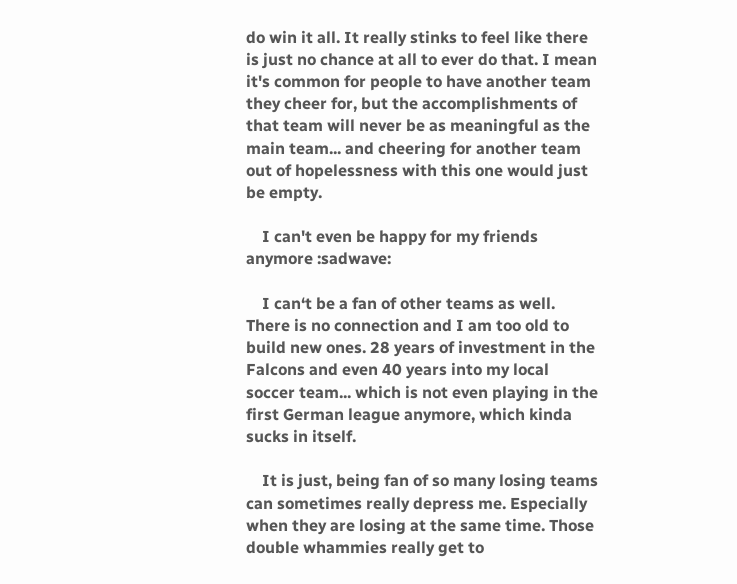do win it all. It really stinks to feel like there is just no chance at all to ever do that. I mean it's common for people to have another team they cheer for, but the accomplishments of that team will never be as meaningful as the main team... and cheering for another team out of hopelessness with this one would just be empty.

    I can't even be happy for my friends anymore :sadwave:

    I can‘t be a fan of other teams as well. There is no connection and I am too old to build new ones. 28 years of investment in the Falcons and even 40 years into my local soccer team... which is not even playing in the first German league anymore, which kinda sucks in itself.

    It is just, being fan of so many losing teams can sometimes really depress me. Especially when they are losing at the same time. Those double whammies really get to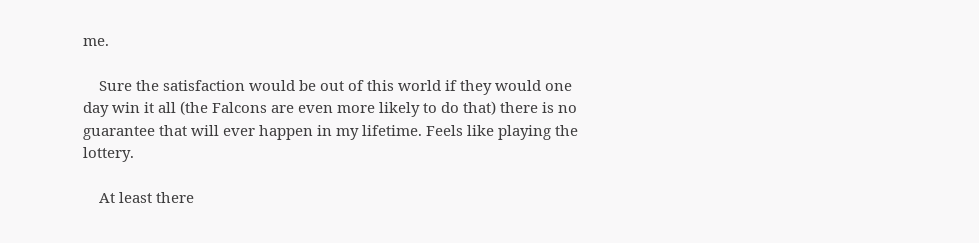me.

    Sure the satisfaction would be out of this world if they would one day win it all (the Falcons are even more likely to do that) there is no guarantee that will ever happen in my lifetime. Feels like playing the lottery.

    At least there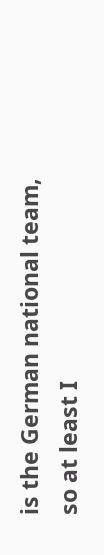is the German national team, so at least I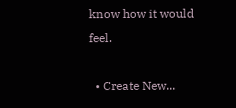know how it would feel.

  • Create New...